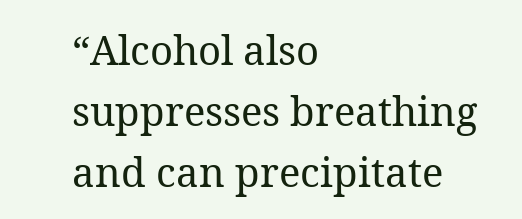“Alcohol also suppresses breathing and can precipitate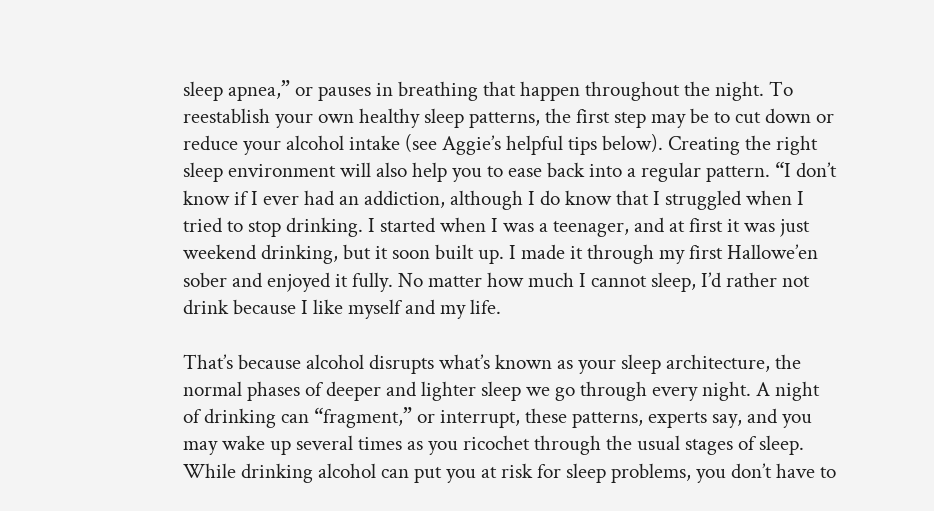sleep apnea,” or pauses in breathing that happen throughout the night. To reestablish your own healthy sleep patterns, the first step may be to cut down or reduce your alcohol intake (see Aggie’s helpful tips below). Creating the right sleep environment will also help you to ease back into a regular pattern. “I don’t know if I ever had an addiction, although I do know that I struggled when I tried to stop drinking. I started when I was a teenager, and at first it was just weekend drinking, but it soon built up. I made it through my first Hallowe’en sober and enjoyed it fully. No matter how much I cannot sleep, I’d rather not drink because I like myself and my life.

That’s because alcohol disrupts what’s known as your sleep architecture, the normal phases of deeper and lighter sleep we go through every night. A night of drinking can “fragment,” or interrupt, these patterns, experts say, and you may wake up several times as you ricochet through the usual stages of sleep. While drinking alcohol can put you at risk for sleep problems, you don’t have to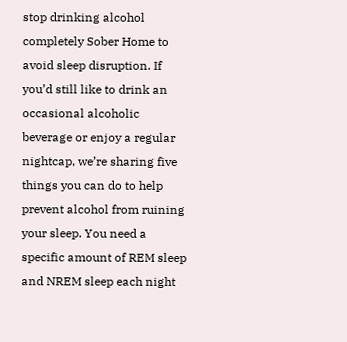stop drinking alcohol completely Sober Home to avoid sleep disruption. If you’d still like to drink an occasional alcoholic beverage or enjoy a regular nightcap, we’re sharing five things you can do to help prevent alcohol from ruining your sleep. You need a specific amount of REM sleep and NREM sleep each night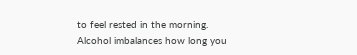to feel rested in the morning. Alcohol imbalances how long you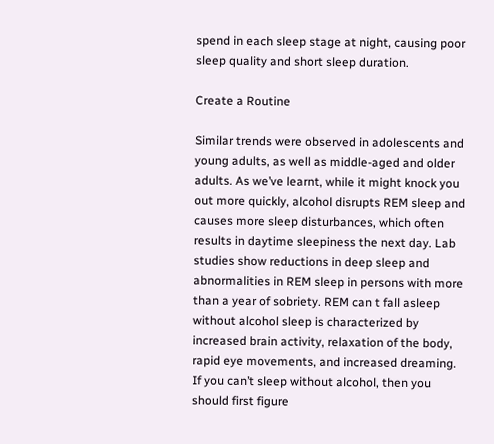spend in each sleep stage at night, causing poor sleep quality and short sleep duration.

Create a Routine

Similar trends were observed in adolescents and young adults, as well as middle-aged and older adults. As we’ve learnt, while it might knock you out more quickly, alcohol disrupts REM sleep and causes more sleep disturbances, which often results in daytime sleepiness the next day. Lab studies show reductions in deep sleep and abnormalities in REM sleep in persons with more than a year of sobriety. REM can t fall asleep without alcohol sleep is characterized by increased brain activity, relaxation of the body, rapid eye movements, and increased dreaming. If you can’t sleep without alcohol, then you should first figure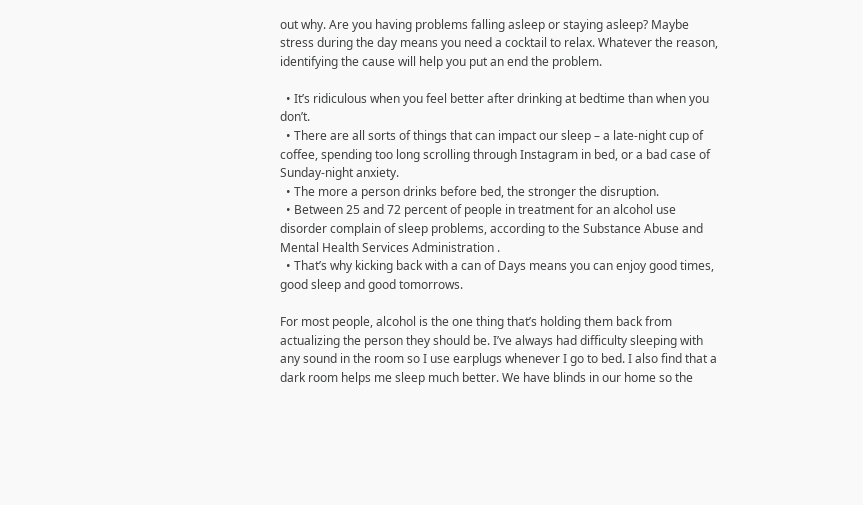out why. Are you having problems falling asleep or staying asleep? Maybe stress during the day means you need a cocktail to relax. Whatever the reason, identifying the cause will help you put an end the problem.

  • It’s ridiculous when you feel better after drinking at bedtime than when you don’t.
  • There are all sorts of things that can impact our sleep – a late-night cup of coffee, spending too long scrolling through Instagram in bed, or a bad case of Sunday-night anxiety.
  • The more a person drinks before bed, the stronger the disruption.
  • Between 25 and 72 percent of people in treatment for an alcohol use disorder complain of sleep problems, according to the Substance Abuse and Mental Health Services Administration .
  • That’s why kicking back with a can of Days means you can enjoy good times, good sleep and good tomorrows.

For most people, alcohol is the one thing that’s holding them back from actualizing the person they should be. I’ve always had difficulty sleeping with any sound in the room so I use earplugs whenever I go to bed. I also find that a dark room helps me sleep much better. We have blinds in our home so the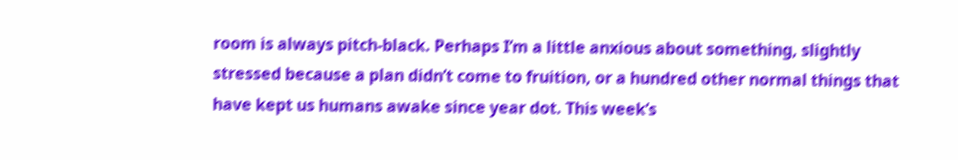room is always pitch-black. Perhaps I’m a little anxious about something, slightly stressed because a plan didn’t come to fruition, or a hundred other normal things that have kept us humans awake since year dot. This week’s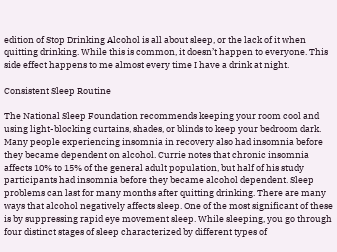edition of Stop Drinking Alcohol is all about sleep, or the lack of it when quitting drinking. While this is common, it doesn’t happen to everyone. This side effect happens to me almost every time I have a drink at night.

Consistent Sleep Routine

The National Sleep Foundation recommends keeping your room cool and using light-blocking curtains, shades, or blinds to keep your bedroom dark. Many people experiencing insomnia in recovery also had insomnia before they became dependent on alcohol. Currie notes that chronic insomnia affects 10% to 15% of the general adult population, but half of his study participants had insomnia before they became alcohol dependent. Sleep problems can last for many months after quitting drinking. There are many ways that alcohol negatively affects sleep. One of the most significant of these is by suppressing rapid eye movement sleep. While sleeping, you go through four distinct stages of sleep characterized by different types of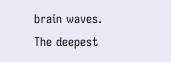brain waves. The deepest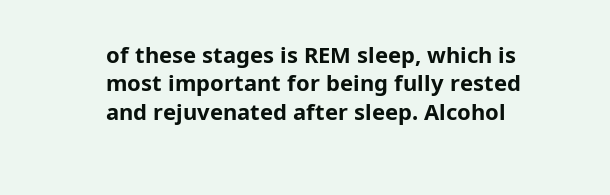of these stages is REM sleep, which is most important for being fully rested and rejuvenated after sleep. Alcohol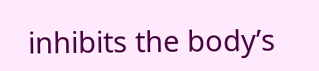inhibits the body’s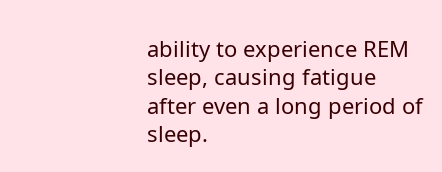ability to experience REM sleep, causing fatigue after even a long period of sleep.